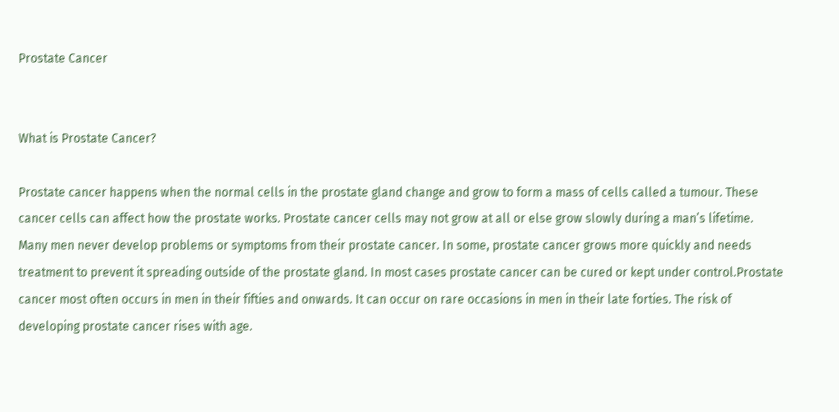Prostate Cancer


What is Prostate Cancer?

Prostate cancer happens when the normal cells in the prostate gland change and grow to form a mass of cells called a tumour. These cancer cells can affect how the prostate works. Prostate cancer cells may not grow at all or else grow slowly during a man’s lifetime. Many men never develop problems or symptoms from their prostate cancer. In some, prostate cancer grows more quickly and needs treatment to prevent it spreading outside of the prostate gland. In most cases prostate cancer can be cured or kept under control.Prostate cancer most often occurs in men in their fifties and onwards. It can occur on rare occasions in men in their late forties. The risk of developing prostate cancer rises with age.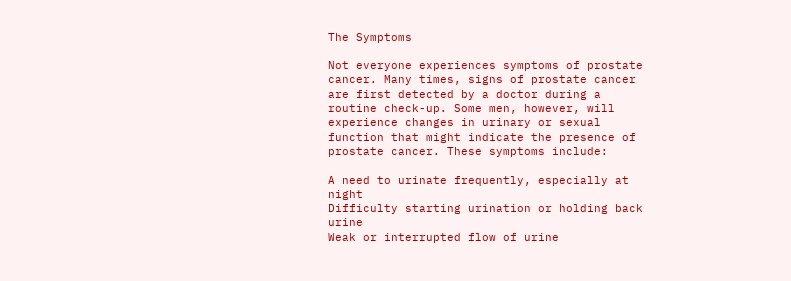The Symptoms

Not everyone experiences symptoms of prostate cancer. Many times, signs of prostate cancer are first detected by a doctor during a routine check-up. Some men, however, will experience changes in urinary or sexual function that might indicate the presence of prostate cancer. These symptoms include:

A need to urinate frequently, especially at night
Difficulty starting urination or holding back urine
Weak or interrupted flow of urine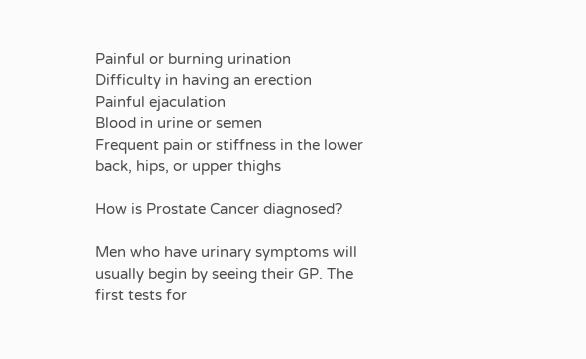Painful or burning urination
Difficulty in having an erection
Painful ejaculation
Blood in urine or semen
Frequent pain or stiffness in the lower back, hips, or upper thighs

How is Prostate Cancer diagnosed?

Men who have urinary symptoms will usually begin by seeing their GP. The first tests for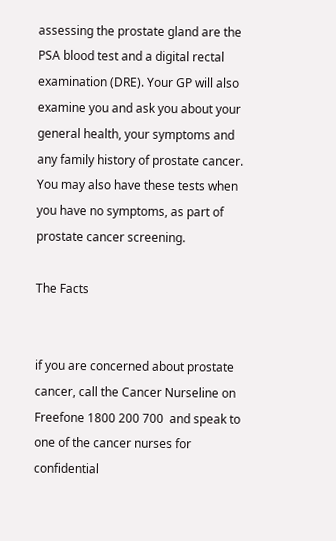assessing the prostate gland are the PSA blood test and a digital rectal examination (DRE). Your GP will also examine you and ask you about your general health, your symptoms and any family history of prostate cancer. You may also have these tests when you have no symptoms, as part of prostate cancer screening.

The Facts


if you are concerned about prostate cancer, call the Cancer Nurseline on Freefone 1800 200 700  and speak to one of the cancer nurses for confidential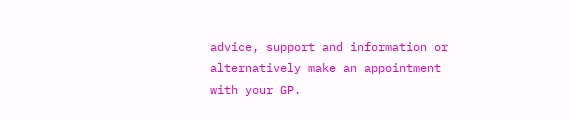advice, support and information or alternatively make an appointment with your GP.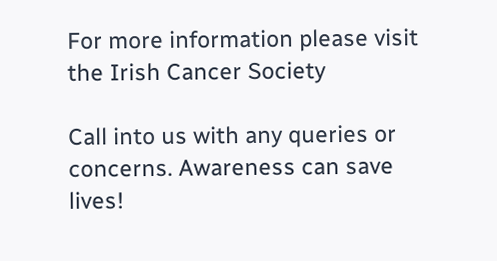For more information please visit the Irish Cancer Society

Call into us with any queries or concerns. Awareness can save lives!